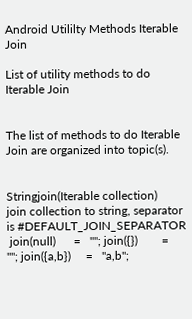Android Utililty Methods Iterable Join

List of utility methods to do Iterable Join


The list of methods to do Iterable Join are organized into topic(s).


Stringjoin(Iterable collection)
join collection to string, separator is #DEFAULT_JOIN_SEPARATOR
 join(null)      =   ""; join({})        =   ""; join({a,b})     =   "a,b";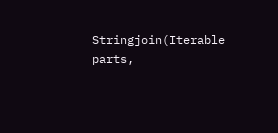Stringjoin(Iterable parts,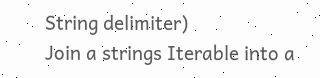String delimiter)
Join a strings Iterable into a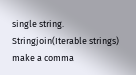single string.
Stringjoin(Iterable strings)
make a comma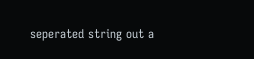seperated string out a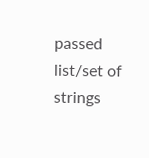passed list/set of strings